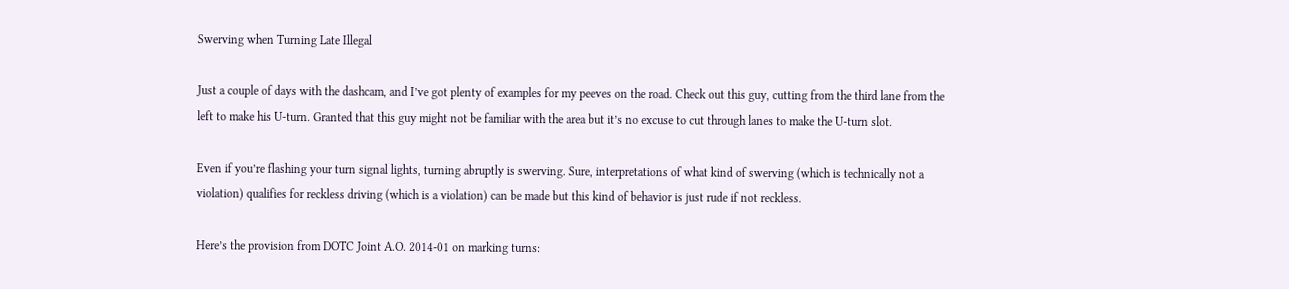Swerving when Turning Late Illegal

Just a couple of days with the dashcam, and I’ve got plenty of examples for my peeves on the road. Check out this guy, cutting from the third lane from the left to make his U-turn. Granted that this guy might not be familiar with the area but it’s no excuse to cut through lanes to make the U-turn slot.

Even if you’re flashing your turn signal lights, turning abruptly is swerving. Sure, interpretations of what kind of swerving (which is technically not a violation) qualifies for reckless driving (which is a violation) can be made but this kind of behavior is just rude if not reckless.

Here’s the provision from DOTC Joint A.O. 2014-01 on marking turns: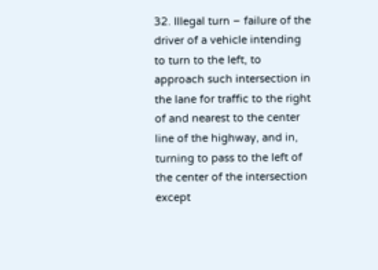32. Illegal turn – failure of the driver of a vehicle intending to turn to the left, to approach such intersection in the lane for traffic to the right of and nearest to the center line of the highway, and in, turning to pass to the left of the center of the intersection except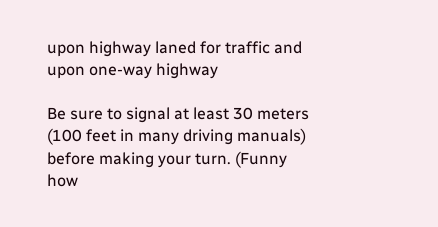upon highway laned for traffic and upon one-way highway

Be sure to signal at least 30 meters (100 feet in many driving manuals) before making your turn. (Funny how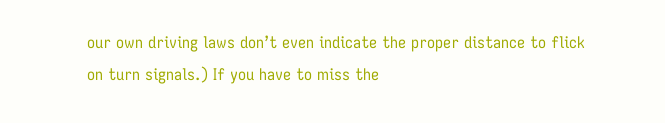our own driving laws don’t even indicate the proper distance to flick on turn signals.) If you have to miss the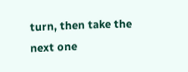turn, then take the next one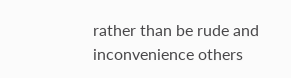rather than be rude and inconvenience others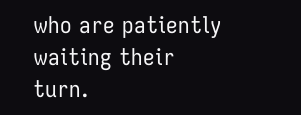who are patiently waiting their turn.